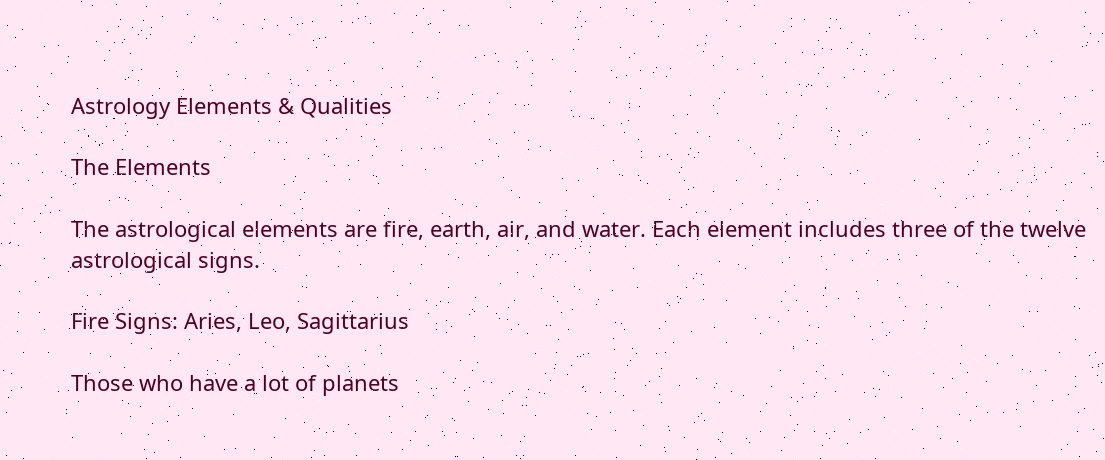Astrology Elements & Qualities

The Elements

The astrological elements are fire, earth, air, and water. Each element includes three of the twelve astrological signs.

Fire Signs: Aries, Leo, Sagittarius

Those who have a lot of planets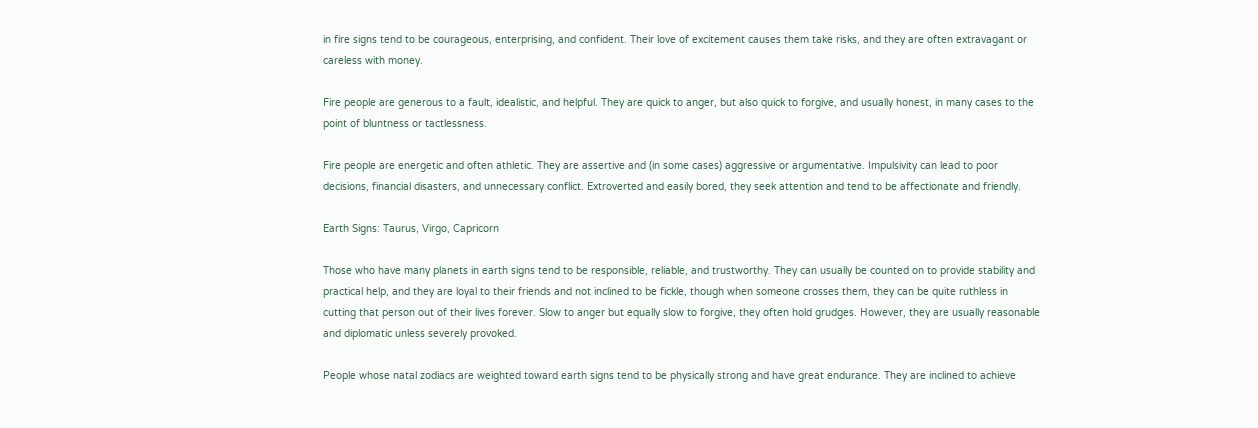in fire signs tend to be courageous, enterprising, and confident. Their love of excitement causes them take risks, and they are often extravagant or careless with money.

Fire people are generous to a fault, idealistic, and helpful. They are quick to anger, but also quick to forgive, and usually honest, in many cases to the point of bluntness or tactlessness.

Fire people are energetic and often athletic. They are assertive and (in some cases) aggressive or argumentative. Impulsivity can lead to poor decisions, financial disasters, and unnecessary conflict. Extroverted and easily bored, they seek attention and tend to be affectionate and friendly.

Earth Signs: Taurus, Virgo, Capricorn

Those who have many planets in earth signs tend to be responsible, reliable, and trustworthy. They can usually be counted on to provide stability and practical help, and they are loyal to their friends and not inclined to be fickle, though when someone crosses them, they can be quite ruthless in cutting that person out of their lives forever. Slow to anger but equally slow to forgive, they often hold grudges. However, they are usually reasonable and diplomatic unless severely provoked.

People whose natal zodiacs are weighted toward earth signs tend to be physically strong and have great endurance. They are inclined to achieve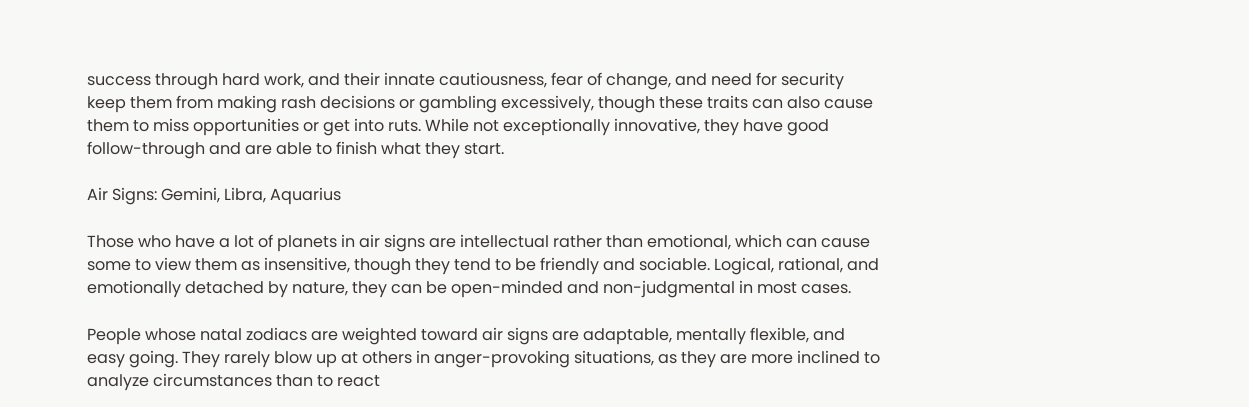success through hard work, and their innate cautiousness, fear of change, and need for security keep them from making rash decisions or gambling excessively, though these traits can also cause them to miss opportunities or get into ruts. While not exceptionally innovative, they have good follow-through and are able to finish what they start.

Air Signs: Gemini, Libra, Aquarius

Those who have a lot of planets in air signs are intellectual rather than emotional, which can cause some to view them as insensitive, though they tend to be friendly and sociable. Logical, rational, and emotionally detached by nature, they can be open-minded and non-judgmental in most cases.

People whose natal zodiacs are weighted toward air signs are adaptable, mentally flexible, and easy going. They rarely blow up at others in anger-provoking situations, as they are more inclined to analyze circumstances than to react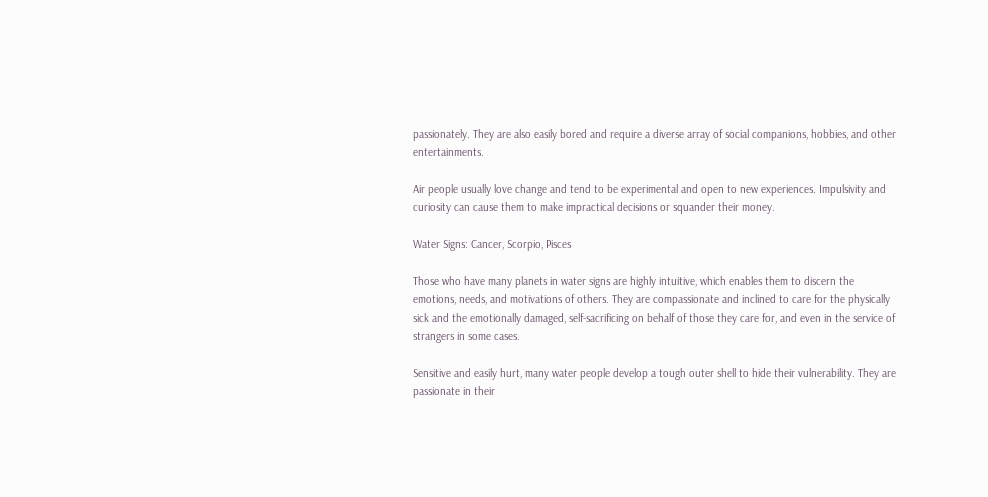passionately. They are also easily bored and require a diverse array of social companions, hobbies, and other entertainments.

Air people usually love change and tend to be experimental and open to new experiences. Impulsivity and curiosity can cause them to make impractical decisions or squander their money.

Water Signs: Cancer, Scorpio, Pisces

Those who have many planets in water signs are highly intuitive, which enables them to discern the emotions, needs, and motivations of others. They are compassionate and inclined to care for the physically sick and the emotionally damaged, self-sacrificing on behalf of those they care for, and even in the service of strangers in some cases.

Sensitive and easily hurt, many water people develop a tough outer shell to hide their vulnerability. They are passionate in their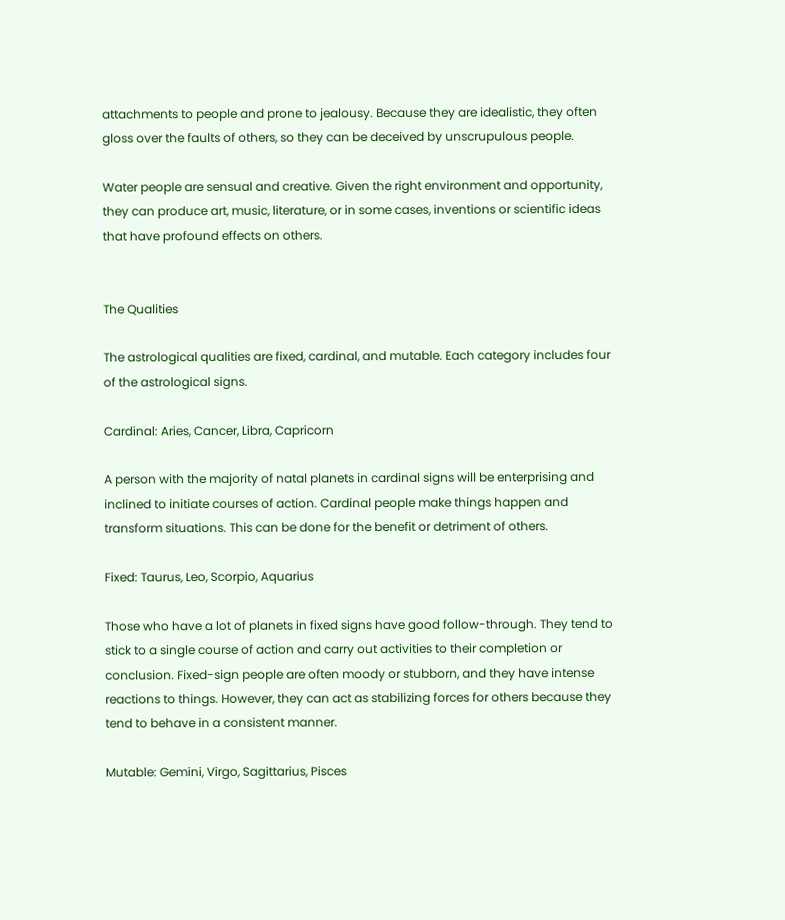attachments to people and prone to jealousy. Because they are idealistic, they often gloss over the faults of others, so they can be deceived by unscrupulous people.

Water people are sensual and creative. Given the right environment and opportunity, they can produce art, music, literature, or in some cases, inventions or scientific ideas that have profound effects on others.


The Qualities

The astrological qualities are fixed, cardinal, and mutable. Each category includes four of the astrological signs.

Cardinal: Aries, Cancer, Libra, Capricorn

A person with the majority of natal planets in cardinal signs will be enterprising and inclined to initiate courses of action. Cardinal people make things happen and transform situations. This can be done for the benefit or detriment of others.

Fixed: Taurus, Leo, Scorpio, Aquarius

Those who have a lot of planets in fixed signs have good follow-through. They tend to stick to a single course of action and carry out activities to their completion or conclusion. Fixed-sign people are often moody or stubborn, and they have intense reactions to things. However, they can act as stabilizing forces for others because they tend to behave in a consistent manner.

Mutable: Gemini, Virgo, Sagittarius, Pisces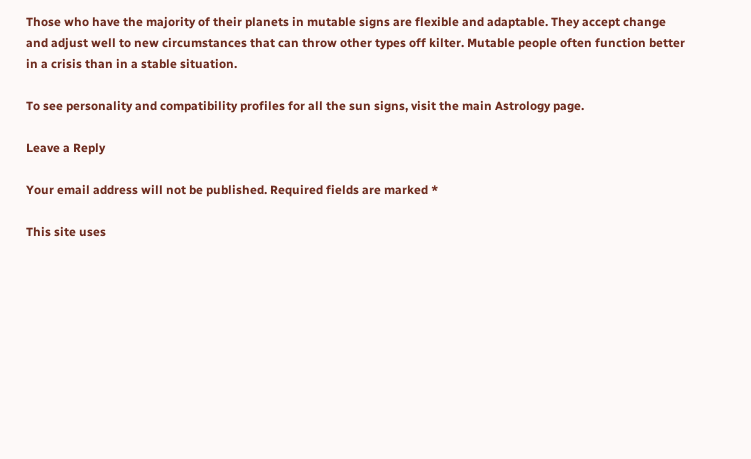Those who have the majority of their planets in mutable signs are flexible and adaptable. They accept change and adjust well to new circumstances that can throw other types off kilter. Mutable people often function better in a crisis than in a stable situation.

To see personality and compatibility profiles for all the sun signs, visit the main Astrology page.

Leave a Reply

Your email address will not be published. Required fields are marked *

This site uses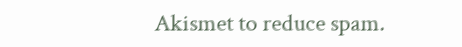Akismet to reduce spam.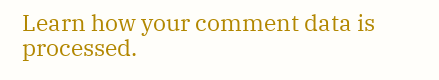Learn how your comment data is processed.